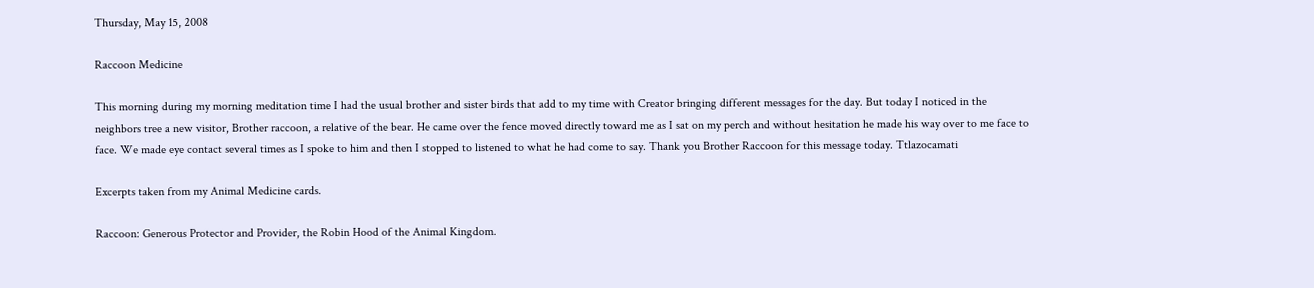Thursday, May 15, 2008

Raccoon Medicine

This morning during my morning meditation time I had the usual brother and sister birds that add to my time with Creator bringing different messages for the day. But today I noticed in the neighbors tree a new visitor, Brother raccoon, a relative of the bear. He came over the fence moved directly toward me as I sat on my perch and without hesitation he made his way over to me face to face. We made eye contact several times as I spoke to him and then I stopped to listened to what he had come to say. Thank you Brother Raccoon for this message today. Ttlazocamati

Excerpts taken from my Animal Medicine cards.

Raccoon: Generous Protector and Provider, the Robin Hood of the Animal Kingdom.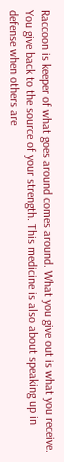Raccoon is keeper of what goes around comes around. What you give out is what you receive. You give back to the source of your strength. This medicine is also about speaking up in defense when others are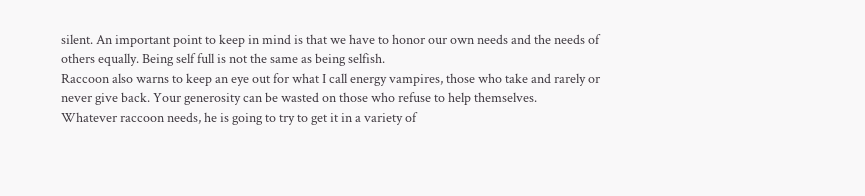silent. An important point to keep in mind is that we have to honor our own needs and the needs of others equally. Being self full is not the same as being selfish.
Raccoon also warns to keep an eye out for what I call energy vampires, those who take and rarely or never give back. Your generosity can be wasted on those who refuse to help themselves.
Whatever raccoon needs, he is going to try to get it in a variety of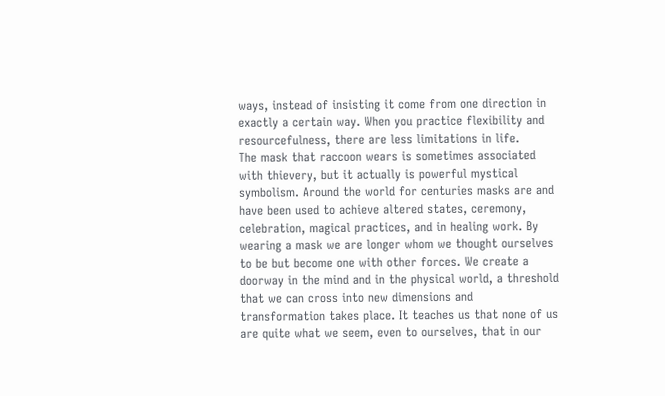ways, instead of insisting it come from one direction in exactly a certain way. When you practice flexibility and resourcefulness, there are less limitations in life.
The mask that raccoon wears is sometimes associated with thievery, but it actually is powerful mystical symbolism. Around the world for centuries masks are and have been used to achieve altered states, ceremony, celebration, magical practices, and in healing work. By wearing a mask we are longer whom we thought ourselves to be but become one with other forces. We create a doorway in the mind and in the physical world, a threshold that we can cross into new dimensions and transformation takes place. It teaches us that none of us are quite what we seem, even to ourselves, that in our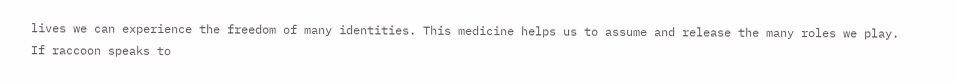lives we can experience the freedom of many identities. This medicine helps us to assume and release the many roles we play.
If raccoon speaks to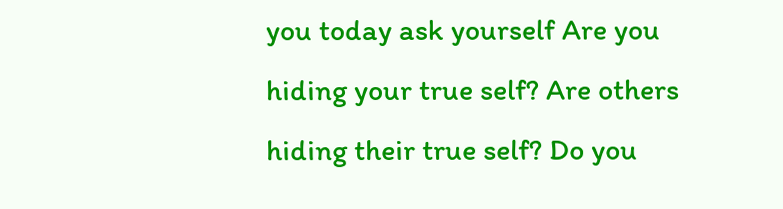you today ask yourself Are you hiding your true self? Are others hiding their true self? Do you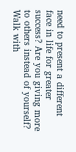need to present a different face in life for greater success? Are you giving more to others instead of yourself?
Walk with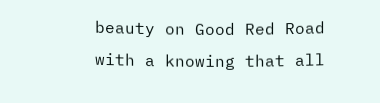beauty on Good Red Road with a knowing that all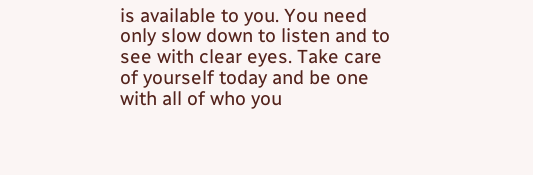is available to you. You need only slow down to listen and to see with clear eyes. Take care of yourself today and be one with all of who you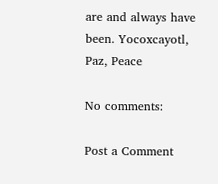are and always have been. Yocoxcayotl, Paz, Peace

No comments:

Post a Comment